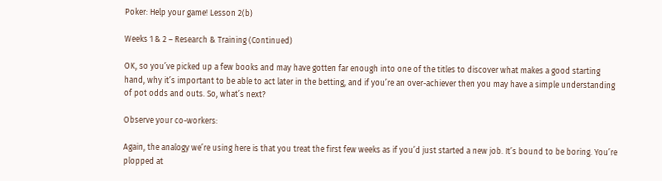Poker: Help your game! Lesson 2(b)

Weeks 1 & 2 – Research & Training (Continued)

OK, so you’ve picked up a few books and may have gotten far enough into one of the titles to discover what makes a good starting hand, why it’s important to be able to act later in the betting, and if you’re an over-achiever then you may have a simple understanding of pot odds and outs. So, what’s next?

Observe your co-workers:

Again, the analogy we’re using here is that you treat the first few weeks as if you’d just started a new job. It’s bound to be boring. You’re plopped at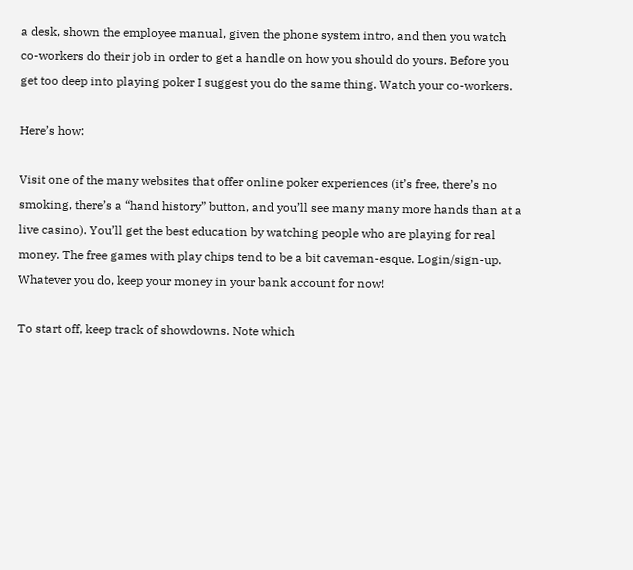a desk, shown the employee manual, given the phone system intro, and then you watch co-workers do their job in order to get a handle on how you should do yours. Before you get too deep into playing poker I suggest you do the same thing. Watch your co-workers.

Here’s how:

Visit one of the many websites that offer online poker experiences (it’s free, there’s no smoking, there’s a “hand history” button, and you’ll see many many more hands than at a live casino). You’ll get the best education by watching people who are playing for real money. The free games with play chips tend to be a bit caveman-esque. Login/sign-up. Whatever you do, keep your money in your bank account for now!

To start off, keep track of showdowns. Note which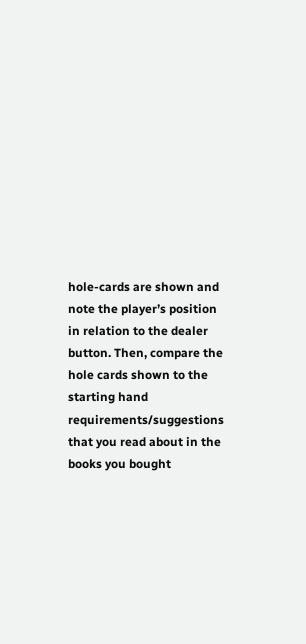hole-cards are shown and note the player’s position in relation to the dealer button. Then, compare the hole cards shown to the starting hand requirements/suggestions that you read about in the books you bought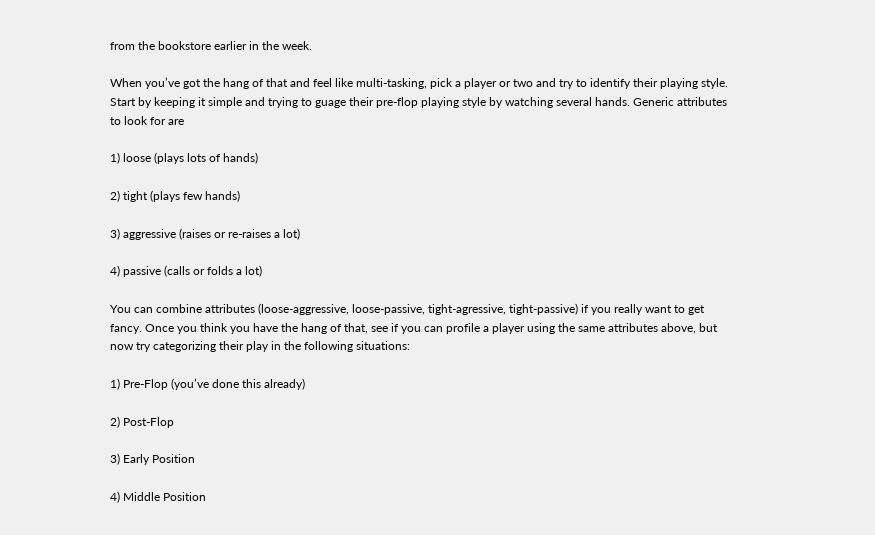from the bookstore earlier in the week.

When you’ve got the hang of that and feel like multi-tasking, pick a player or two and try to identify their playing style. Start by keeping it simple and trying to guage their pre-flop playing style by watching several hands. Generic attributes to look for are

1) loose (plays lots of hands)

2) tight (plays few hands)

3) aggressive (raises or re-raises a lot)

4) passive (calls or folds a lot)

You can combine attributes (loose-aggressive, loose-passive, tight-agressive, tight-passive) if you really want to get fancy. Once you think you have the hang of that, see if you can profile a player using the same attributes above, but now try categorizing their play in the following situations:

1) Pre-Flop (you’ve done this already)

2) Post-Flop

3) Early Position

4) Middle Position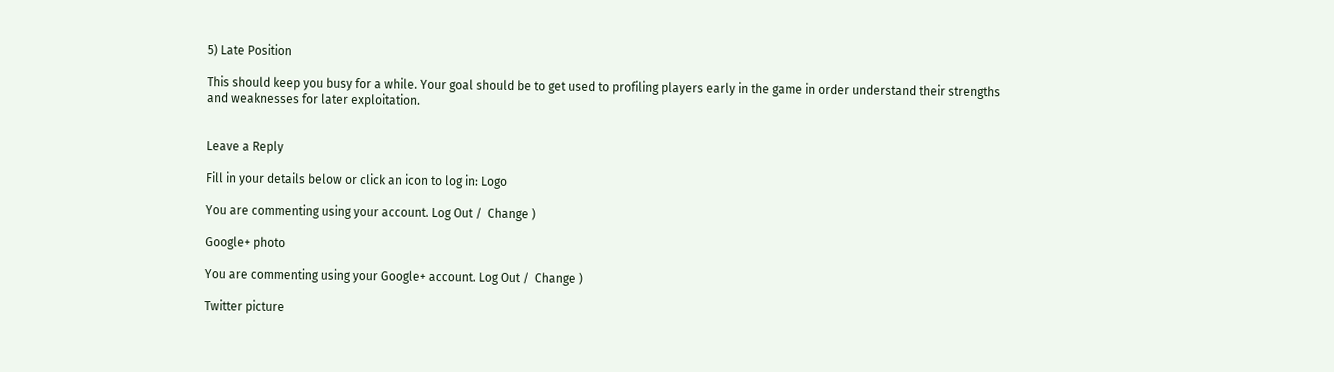5) Late Position

This should keep you busy for a while. Your goal should be to get used to profiling players early in the game in order understand their strengths and weaknesses for later exploitation.


Leave a Reply

Fill in your details below or click an icon to log in: Logo

You are commenting using your account. Log Out /  Change )

Google+ photo

You are commenting using your Google+ account. Log Out /  Change )

Twitter picture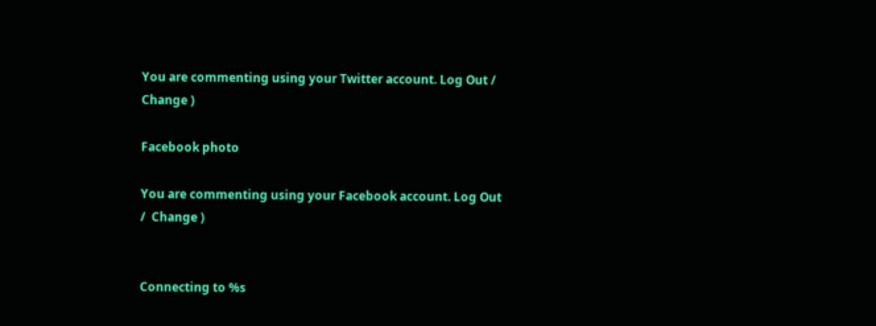You are commenting using your Twitter account. Log Out /  Change )

Facebook photo

You are commenting using your Facebook account. Log Out /  Change )


Connecting to %s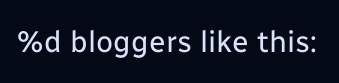%d bloggers like this: